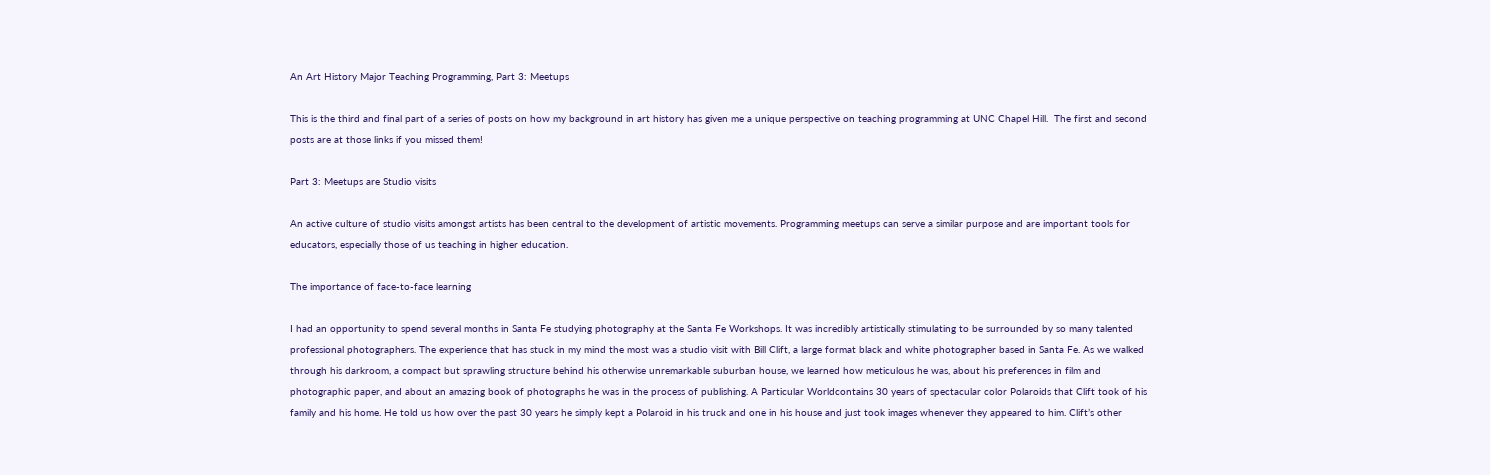An Art History Major Teaching Programming, Part 3: Meetups

This is the third and final part of a series of posts on how my background in art history has given me a unique perspective on teaching programming at UNC Chapel Hill.  The first and second posts are at those links if you missed them!

Part 3: Meetups are Studio visits

An active culture of studio visits amongst artists has been central to the development of artistic movements. Programming meetups can serve a similar purpose and are important tools for educators, especially those of us teaching in higher education.

The importance of face-to-face learning

I had an opportunity to spend several months in Santa Fe studying photography at the Santa Fe Workshops. It was incredibly artistically stimulating to be surrounded by so many talented professional photographers. The experience that has stuck in my mind the most was a studio visit with Bill Clift, a large format black and white photographer based in Santa Fe. As we walked through his darkroom, a compact but sprawling structure behind his otherwise unremarkable suburban house, we learned how meticulous he was, about his preferences in film and photographic paper, and about an amazing book of photographs he was in the process of publishing. A Particular Worldcontains 30 years of spectacular color Polaroids that Clift took of his family and his home. He told us how over the past 30 years he simply kept a Polaroid in his truck and one in his house and just took images whenever they appeared to him. Clift’s other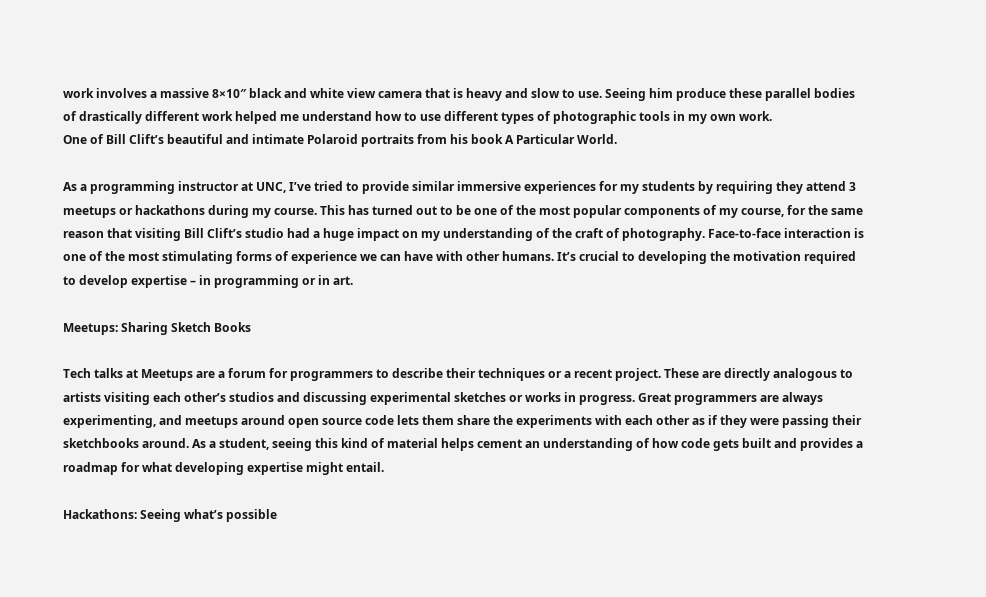work involves a massive 8×10″ black and white view camera that is heavy and slow to use. Seeing him produce these parallel bodies of drastically different work helped me understand how to use different types of photographic tools in my own work.
One of Bill Clift’s beautiful and intimate Polaroid portraits from his book A Particular World.

As a programming instructor at UNC, I’ve tried to provide similar immersive experiences for my students by requiring they attend 3 meetups or hackathons during my course. This has turned out to be one of the most popular components of my course, for the same reason that visiting Bill Clift’s studio had a huge impact on my understanding of the craft of photography. Face-to-face interaction is one of the most stimulating forms of experience we can have with other humans. It’s crucial to developing the motivation required to develop expertise – in programming or in art.

Meetups: Sharing Sketch Books

Tech talks at Meetups are a forum for programmers to describe their techniques or a recent project. These are directly analogous to artists visiting each other’s studios and discussing experimental sketches or works in progress. Great programmers are always experimenting, and meetups around open source code lets them share the experiments with each other as if they were passing their sketchbooks around. As a student, seeing this kind of material helps cement an understanding of how code gets built and provides a roadmap for what developing expertise might entail.

Hackathons: Seeing what’s possible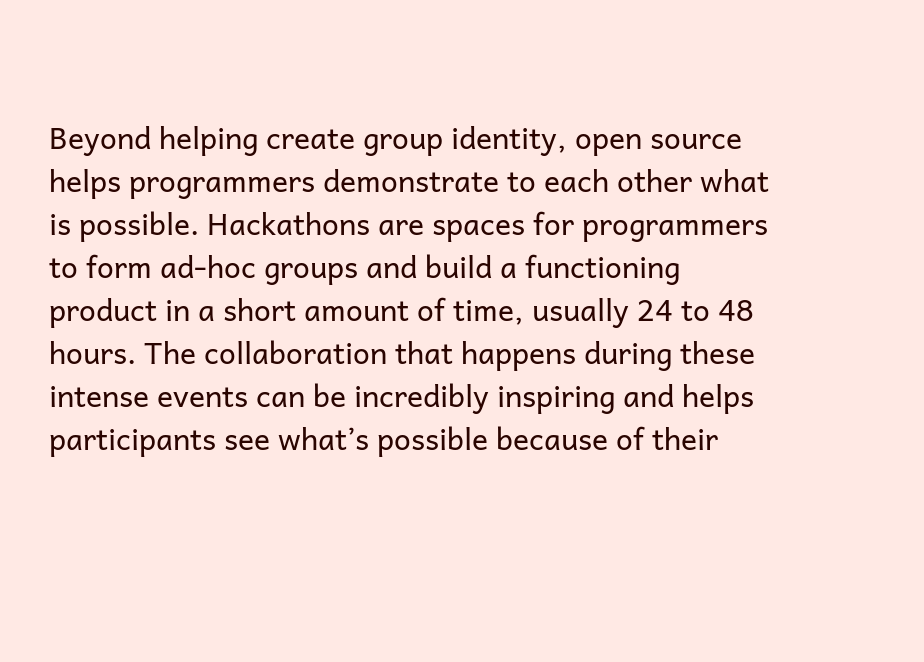Beyond helping create group identity, open source helps programmers demonstrate to each other what is possible. Hackathons are spaces for programmers to form ad-hoc groups and build a functioning product in a short amount of time, usually 24 to 48 hours. The collaboration that happens during these intense events can be incredibly inspiring and helps participants see what’s possible because of their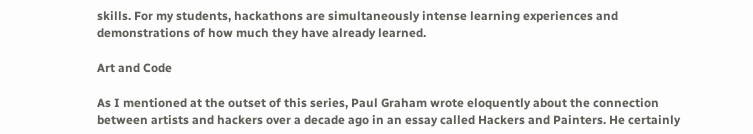skills. For my students, hackathons are simultaneously intense learning experiences and demonstrations of how much they have already learned.

Art and Code

As I mentioned at the outset of this series, Paul Graham wrote eloquently about the connection between artists and hackers over a decade ago in an essay called Hackers and Painters. He certainly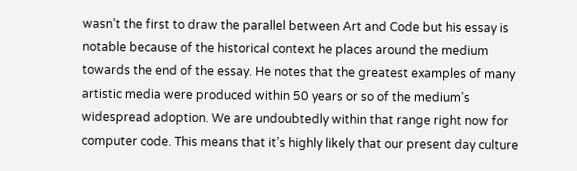wasn’t the first to draw the parallel between Art and Code but his essay is notable because of the historical context he places around the medium towards the end of the essay. He notes that the greatest examples of many artistic media were produced within 50 years or so of the medium’s widespread adoption. We are undoubtedly within that range right now for computer code. This means that it’s highly likely that our present day culture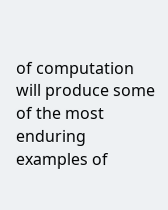of computation will produce some of the most enduring examples of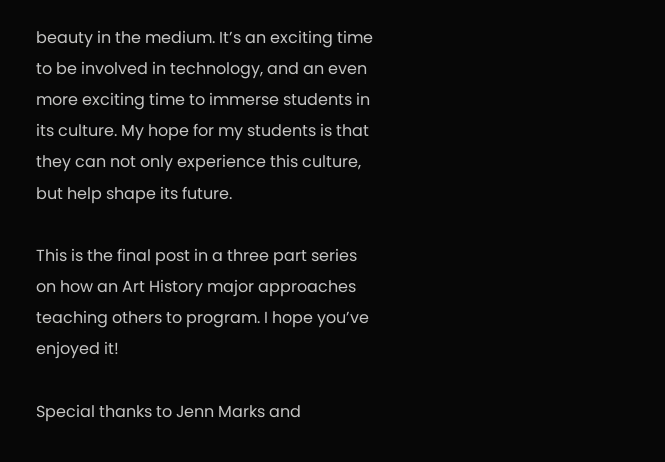beauty in the medium. It’s an exciting time to be involved in technology, and an even more exciting time to immerse students in its culture. My hope for my students is that they can not only experience this culture, but help shape its future.

This is the final post in a three part series on how an Art History major approaches teaching others to program. I hope you’ve enjoyed it!

Special thanks to Jenn Marks and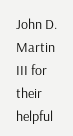John D. Martin III for their helpful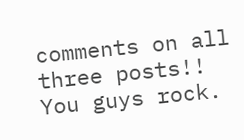comments on all three posts!!  You guys rock.